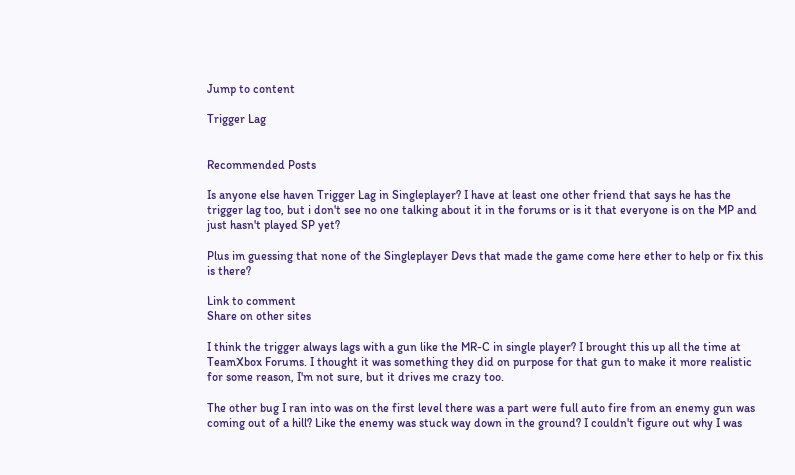Jump to content

Trigger Lag


Recommended Posts

Is anyone else haven Trigger Lag in Singleplayer? I have at least one other friend that says he has the trigger lag too, but i don't see no one talking about it in the forums or is it that everyone is on the MP and just hasn't played SP yet?

Plus im guessing that none of the Singleplayer Devs that made the game come here ether to help or fix this is there?

Link to comment
Share on other sites

I think the trigger always lags with a gun like the MR-C in single player? I brought this up all the time at TeamXbox Forums. I thought it was something they did on purpose for that gun to make it more realistic for some reason, I'm not sure, but it drives me crazy too.

The other bug I ran into was on the first level there was a part were full auto fire from an enemy gun was coming out of a hill? Like the enemy was stuck way down in the ground? I couldn't figure out why I was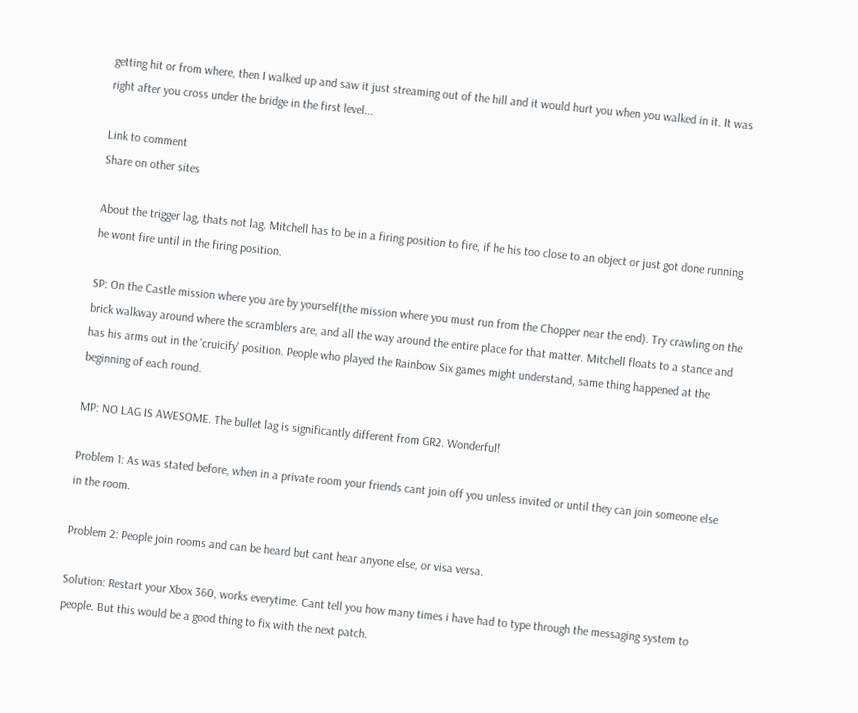getting hit or from where, then I walked up and saw it just streaming out of the hill and it would hurt you when you walked in it. It was right after you cross under the bridge in the first level...

Link to comment
Share on other sites

About the trigger lag, thats not lag. Mitchell has to be in a firing position to fire, if he his too close to an object or just got done running he wont fire until in the firing position.

SP: On the Castle mission where you are by yourself(the mission where you must run from the Chopper near the end). Try crawling on the brick walkway around where the scramblers are, and all the way around the entire place for that matter. Mitchell floats to a stance and has his arms out in the 'cruicify' position. People who played the Rainbow Six games might understand, same thing happened at the beginning of each round.

MP: NO LAG IS AWESOME. The bullet lag is significantly different from GR2. Wonderful!

Problem 1: As was stated before, when in a private room your friends cant join off you unless invited or until they can join someone else in the room.

Problem 2: People join rooms and can be heard but cant hear anyone else, or visa versa.

Solution: Restart your Xbox 360, works everytime. Cant tell you how many times i have had to type through the messaging system to people. But this would be a good thing to fix with the next patch.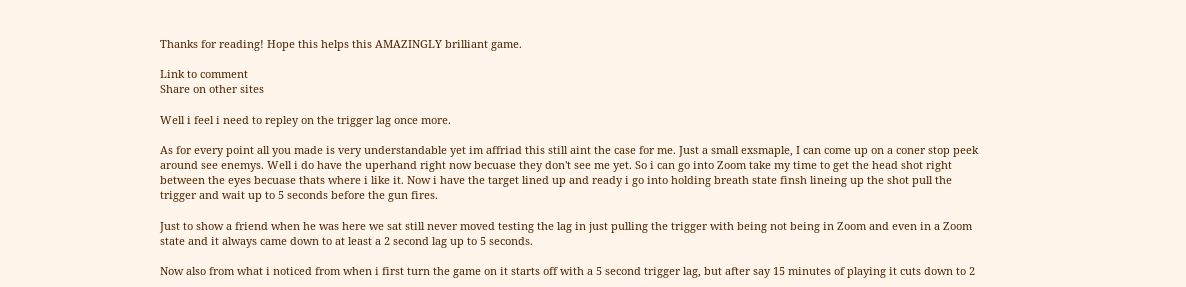Thanks for reading! Hope this helps this AMAZINGLY brilliant game.

Link to comment
Share on other sites

Well i feel i need to repley on the trigger lag once more.

As for every point all you made is very understandable yet im affriad this still aint the case for me. Just a small exsmaple, I can come up on a coner stop peek around see enemys. Well i do have the uperhand right now becuase they don't see me yet. So i can go into Zoom take my time to get the head shot right between the eyes becuase thats where i like it. Now i have the target lined up and ready i go into holding breath state finsh lineing up the shot pull the trigger and wait up to 5 seconds before the gun fires.

Just to show a friend when he was here we sat still never moved testing the lag in just pulling the trigger with being not being in Zoom and even in a Zoom state and it always came down to at least a 2 second lag up to 5 seconds.

Now also from what i noticed from when i first turn the game on it starts off with a 5 second trigger lag, but after say 15 minutes of playing it cuts down to 2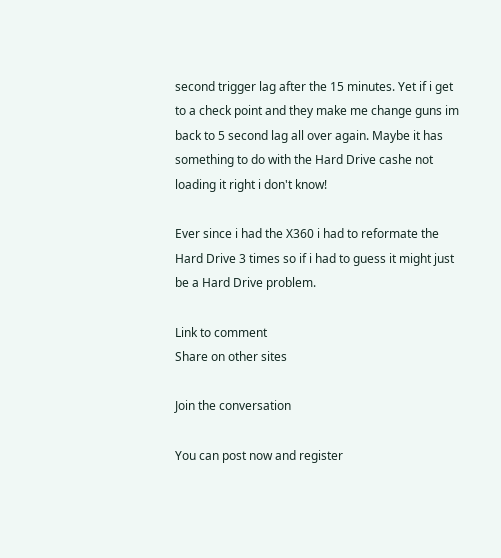second trigger lag after the 15 minutes. Yet if i get to a check point and they make me change guns im back to 5 second lag all over again. Maybe it has something to do with the Hard Drive cashe not loading it right i don't know!

Ever since i had the X360 i had to reformate the Hard Drive 3 times so if i had to guess it might just be a Hard Drive problem.

Link to comment
Share on other sites

Join the conversation

You can post now and register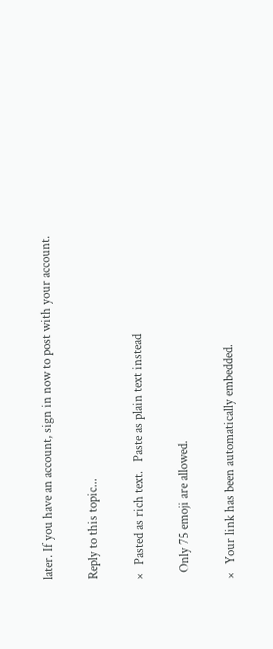later. If you have an account, sign in now to post with your account.

Reply to this topic...

×   Pasted as rich text.   Paste as plain text instead

  Only 75 emoji are allowed.

×   Your link has been automatically embedded.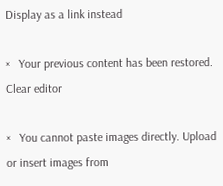Display as a link instead

×   Your previous content has been restored.   Clear editor

×   You cannot paste images directly. Upload or insert images from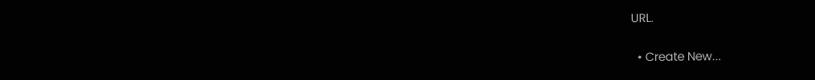URL.


  • Create New...